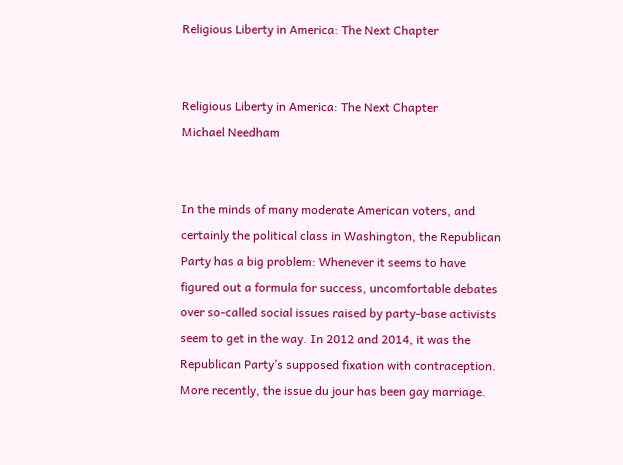Religious Liberty in America: The Next Chapter


Religious Liberty in America: The Next Chapter
Michael Needham


In the minds of many moderate American voters, and certainly the political class in Washington, the Republican Party has a big problem: Whenever it seems to have figured out a formula for success, uncomfortable debates over so-called social issues raised by party-base activists seem to get in the way. In 2012 and 2014, it was the Republican Party’s supposed fixation with contraception. More recently, the issue du jour has been gay marriage.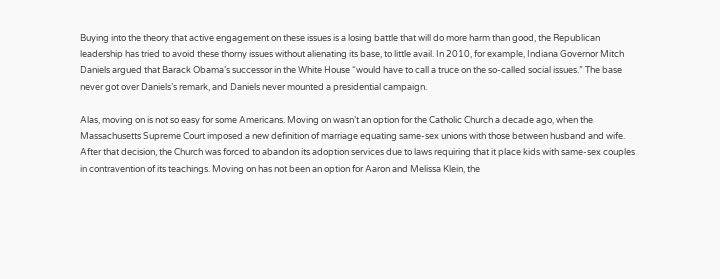Buying into the theory that active engagement on these issues is a losing battle that will do more harm than good, the Republican leadership has tried to avoid these thorny issues without alienating its base, to little avail. In 2010, for example, Indiana Governor Mitch Daniels argued that Barack Obama’s successor in the White House “would have to call a truce on the so-called social issues.” The base never got over Daniels’s remark, and Daniels never mounted a presidential campaign.

Alas, moving on is not so easy for some Americans. Moving on wasn’t an option for the Catholic Church a decade ago, when the Massachusetts Supreme Court imposed a new definition of marriage equating same-sex unions with those between husband and wife. After that decision, the Church was forced to abandon its adoption services due to laws requiring that it place kids with same-sex couples in contravention of its teachings. Moving on has not been an option for Aaron and Melissa Klein, the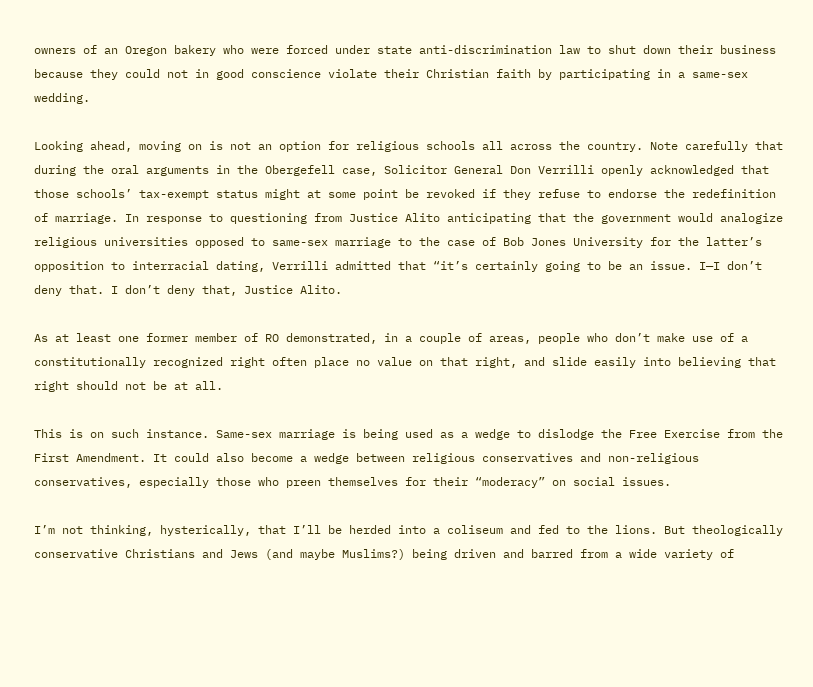owners of an Oregon bakery who were forced under state anti-discrimination law to shut down their business because they could not in good conscience violate their Christian faith by participating in a same-sex wedding.

Looking ahead, moving on is not an option for religious schools all across the country. Note carefully that during the oral arguments in the Obergefell case, Solicitor General Don Verrilli openly acknowledged that those schools’ tax-exempt status might at some point be revoked if they refuse to endorse the redefinition of marriage. In response to questioning from Justice Alito anticipating that the government would analogize religious universities opposed to same-sex marriage to the case of Bob Jones University for the latter’s opposition to interracial dating, Verrilli admitted that “it’s certainly going to be an issue. I—I don’t deny that. I don’t deny that, Justice Alito.

As at least one former member of RO demonstrated, in a couple of areas, people who don’t make use of a constitutionally recognized right often place no value on that right, and slide easily into believing that right should not be at all.

This is on such instance. Same-sex marriage is being used as a wedge to dislodge the Free Exercise from the First Amendment. It could also become a wedge between religious conservatives and non-religious conservatives, especially those who preen themselves for their “moderacy” on social issues.

I’m not thinking, hysterically, that I’ll be herded into a coliseum and fed to the lions. But theologically conservative Christians and Jews (and maybe Muslims?) being driven and barred from a wide variety of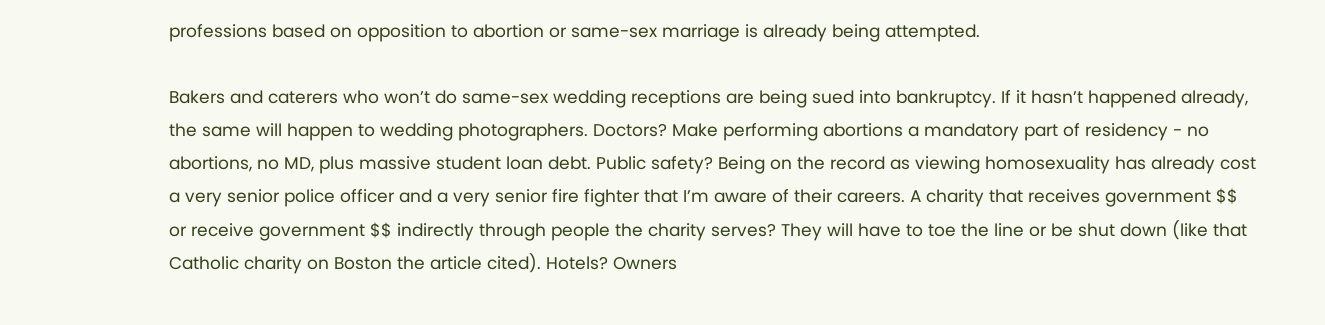professions based on opposition to abortion or same-sex marriage is already being attempted.

Bakers and caterers who won’t do same-sex wedding receptions are being sued into bankruptcy. If it hasn’t happened already, the same will happen to wedding photographers. Doctors? Make performing abortions a mandatory part of residency - no abortions, no MD, plus massive student loan debt. Public safety? Being on the record as viewing homosexuality has already cost a very senior police officer and a very senior fire fighter that I’m aware of their careers. A charity that receives government $$ or receive government $$ indirectly through people the charity serves? They will have to toe the line or be shut down (like that Catholic charity on Boston the article cited). Hotels? Owners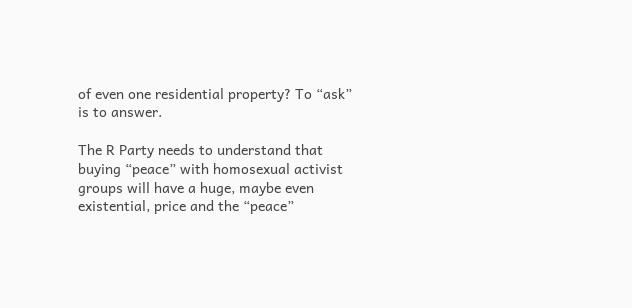of even one residential property? To “ask” is to answer.

The R Party needs to understand that buying “peace” with homosexual activist groups will have a huge, maybe even existential, price and the “peace”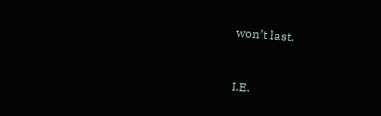won’t last.


I.E.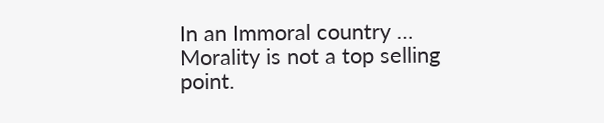In an Immoral country … Morality is not a top selling point.